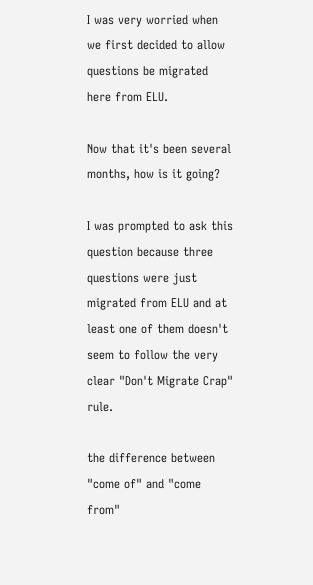I was very worried when we first decided to allow questions be migrated here from ELU.

Now that it's been several months, how is it going?

I was prompted to ask this question because three questions were just migrated from ELU and at least one of them doesn't seem to follow the very clear "Don't Migrate Crap" rule.

the difference between "come of" and "come from"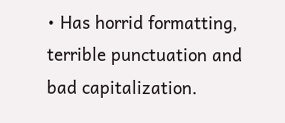• Has horrid formatting, terrible punctuation and bad capitalization.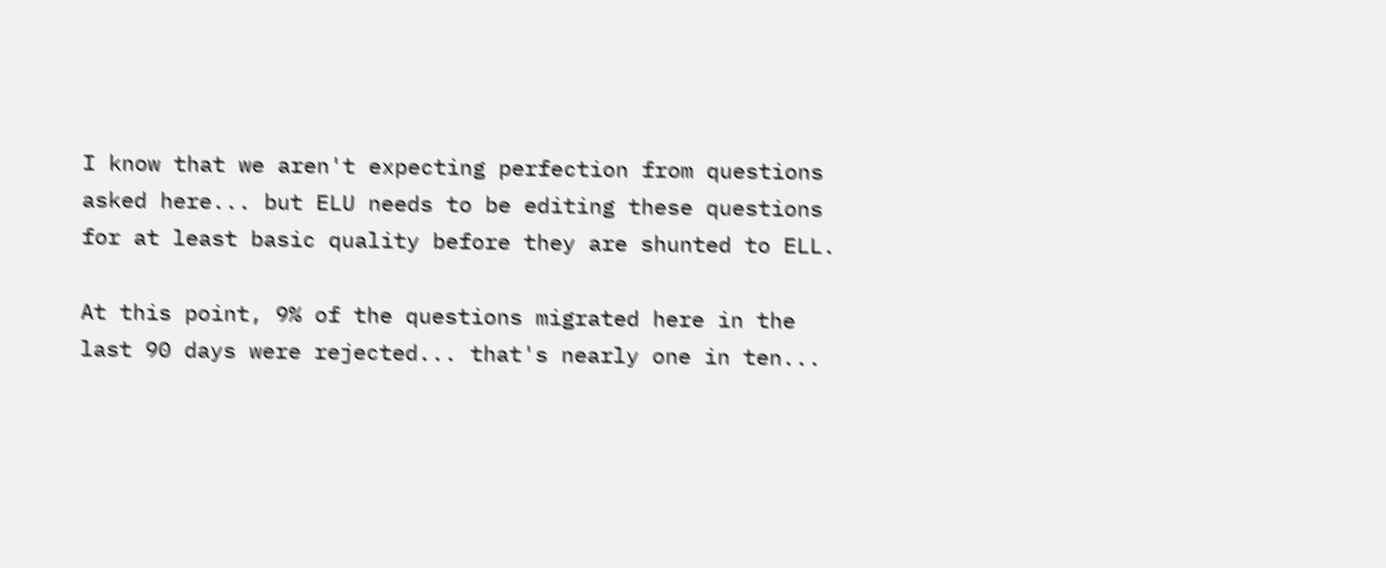I know that we aren't expecting perfection from questions asked here... but ELU needs to be editing these questions for at least basic quality before they are shunted to ELL.

At this point, 9% of the questions migrated here in the last 90 days were rejected... that's nearly one in ten...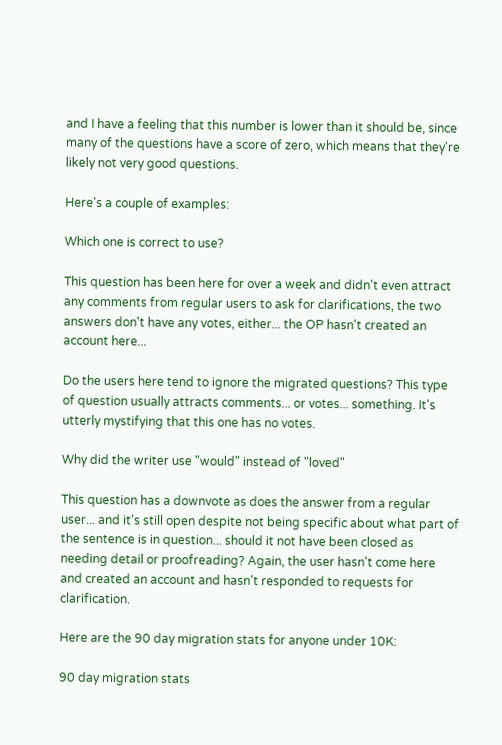and I have a feeling that this number is lower than it should be, since many of the questions have a score of zero, which means that they're likely not very good questions.

Here's a couple of examples:

Which one is correct to use?

This question has been here for over a week and didn't even attract any comments from regular users to ask for clarifications, the two answers don't have any votes, either... the OP hasn't created an account here...

Do the users here tend to ignore the migrated questions? This type of question usually attracts comments... or votes... something. It's utterly mystifying that this one has no votes.

Why did the writer use "would" instead of "loved"

This question has a downvote as does the answer from a regular user... and it's still open despite not being specific about what part of the sentence is in question... should it not have been closed as needing detail or proofreading? Again, the user hasn't come here and created an account and hasn't responded to requests for clarification.

Here are the 90 day migration stats for anyone under 10K:

90 day migration stats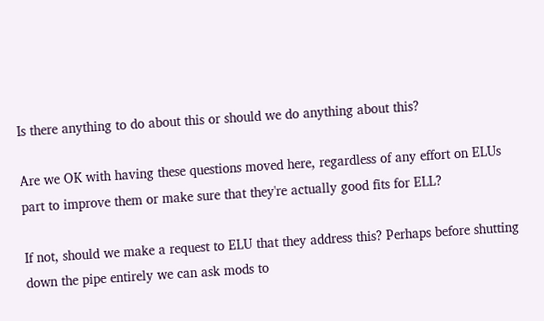Is there anything to do about this or should we do anything about this?

Are we OK with having these questions moved here, regardless of any effort on ELUs part to improve them or make sure that they're actually good fits for ELL?

If not, should we make a request to ELU that they address this? Perhaps before shutting down the pipe entirely we can ask mods to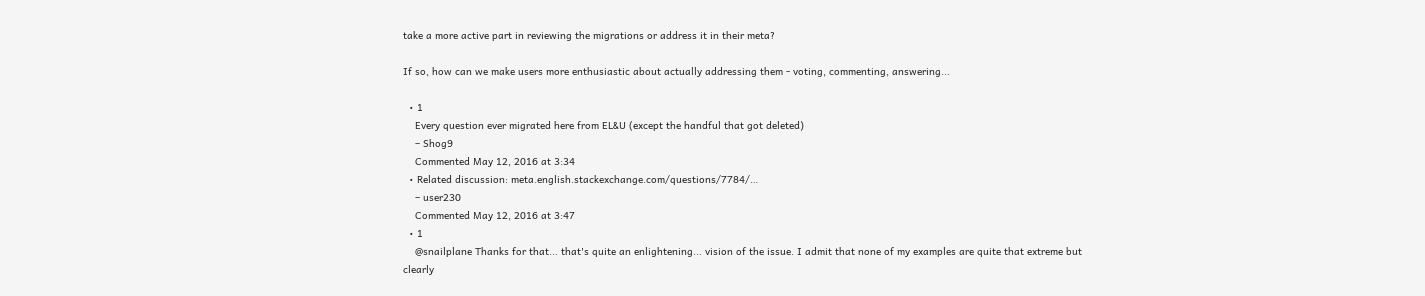take a more active part in reviewing the migrations or address it in their meta?

If so, how can we make users more enthusiastic about actually addressing them - voting, commenting, answering...

  • 1
    Every question ever migrated here from EL&U (except the handful that got deleted)
    – Shog9
    Commented May 12, 2016 at 3:34
  • Related discussion: meta.english.stackexchange.com/questions/7784/…
    – user230
    Commented May 12, 2016 at 3:47
  • 1
    @snailplane Thanks for that... that's quite an enlightening... vision of the issue. I admit that none of my examples are quite that extreme but clearly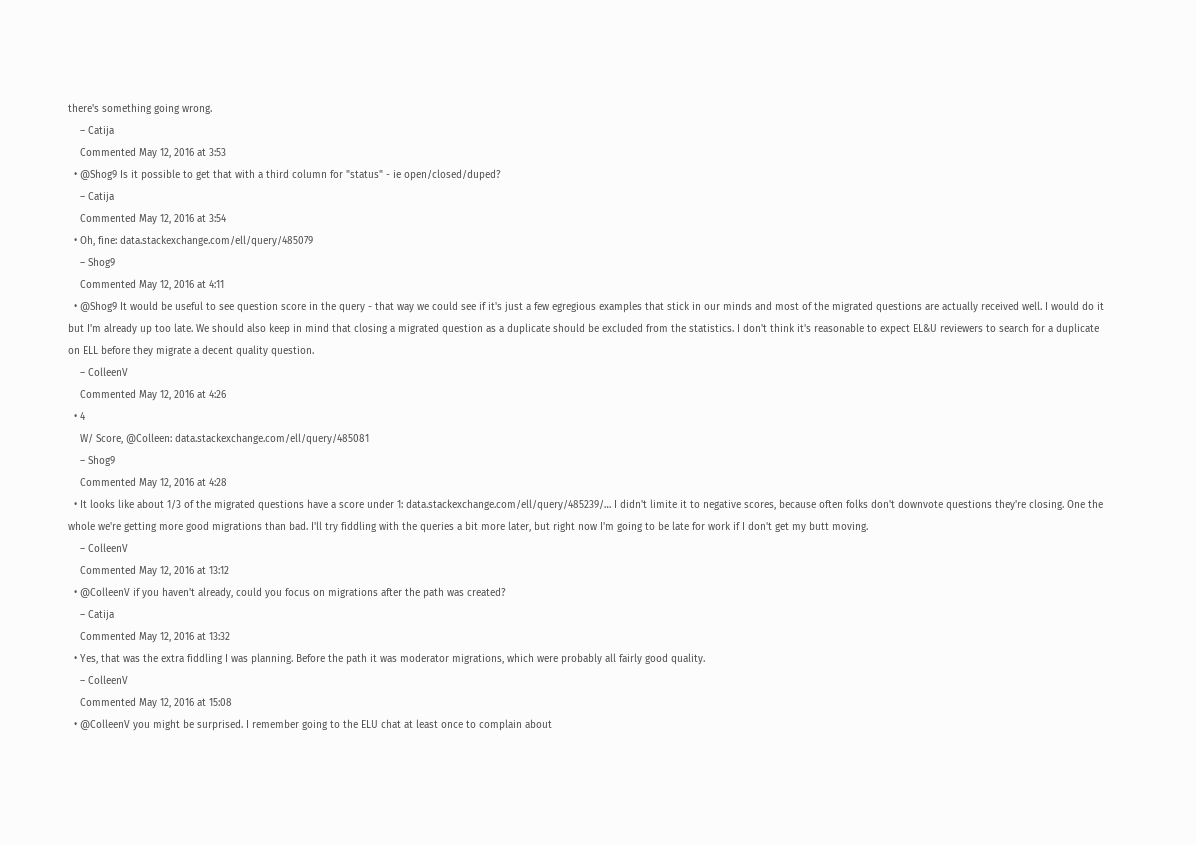there's something going wrong.
    – Catija
    Commented May 12, 2016 at 3:53
  • @Shog9 Is it possible to get that with a third column for "status" - ie open/closed/duped?
    – Catija
    Commented May 12, 2016 at 3:54
  • Oh, fine: data.stackexchange.com/ell/query/485079
    – Shog9
    Commented May 12, 2016 at 4:11
  • @Shog9 It would be useful to see question score in the query - that way we could see if it's just a few egregious examples that stick in our minds and most of the migrated questions are actually received well. I would do it but I'm already up too late. We should also keep in mind that closing a migrated question as a duplicate should be excluded from the statistics. I don't think it's reasonable to expect EL&U reviewers to search for a duplicate on ELL before they migrate a decent quality question.
    – ColleenV
    Commented May 12, 2016 at 4:26
  • 4
    W/ Score, @Colleen: data.stackexchange.com/ell/query/485081
    – Shog9
    Commented May 12, 2016 at 4:28
  • It looks like about 1/3 of the migrated questions have a score under 1: data.stackexchange.com/ell/query/485239/… I didn't limite it to negative scores, because often folks don't downvote questions they're closing. One the whole we're getting more good migrations than bad. I'll try fiddling with the queries a bit more later, but right now I'm going to be late for work if I don't get my butt moving.
    – ColleenV
    Commented May 12, 2016 at 13:12
  • @ColleenV if you haven't already, could you focus on migrations after the path was created?
    – Catija
    Commented May 12, 2016 at 13:32
  • Yes, that was the extra fiddling I was planning. Before the path it was moderator migrations, which were probably all fairly good quality.
    – ColleenV
    Commented May 12, 2016 at 15:08
  • @ColleenV you might be surprised. I remember going to the ELU chat at least once to complain about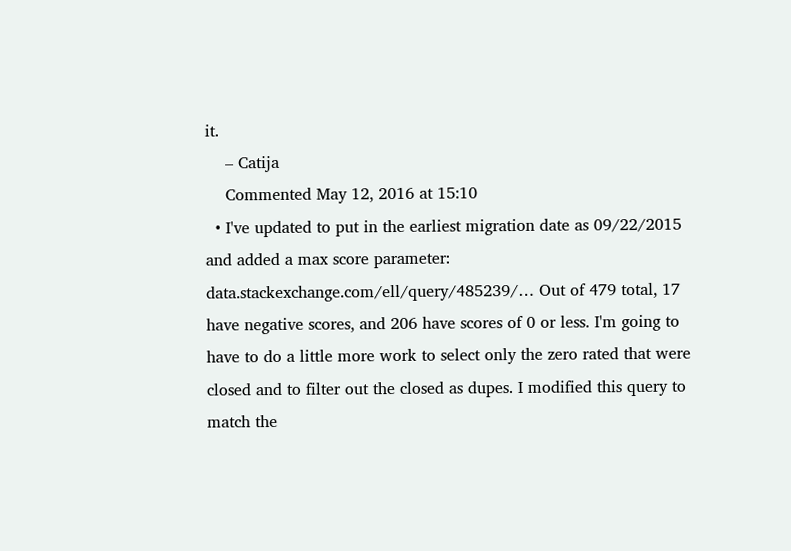it.
    – Catija
    Commented May 12, 2016 at 15:10
  • I've updated to put in the earliest migration date as 09/22/2015 and added a max score parameter: data.stackexchange.com/ell/query/485239/… Out of 479 total, 17 have negative scores, and 206 have scores of 0 or less. I'm going to have to do a little more work to select only the zero rated that were closed and to filter out the closed as dupes. I modified this query to match the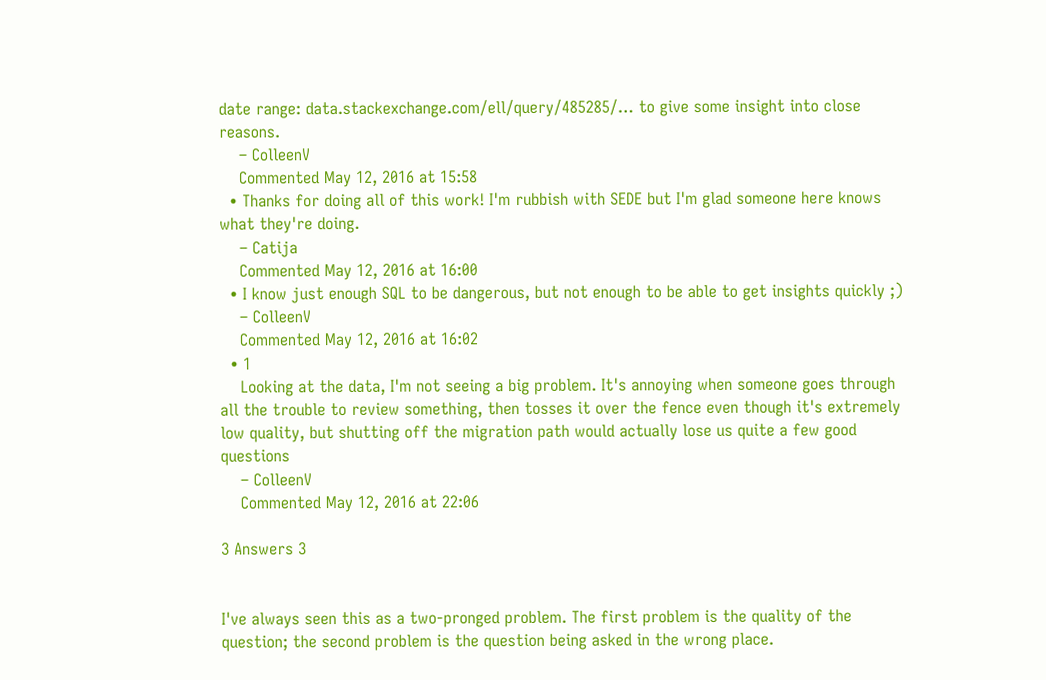date range: data.stackexchange.com/ell/query/485285/… to give some insight into close reasons.
    – ColleenV
    Commented May 12, 2016 at 15:58
  • Thanks for doing all of this work! I'm rubbish with SEDE but I'm glad someone here knows what they're doing.
    – Catija
    Commented May 12, 2016 at 16:00
  • I know just enough SQL to be dangerous, but not enough to be able to get insights quickly ;)
    – ColleenV
    Commented May 12, 2016 at 16:02
  • 1
    Looking at the data, I'm not seeing a big problem. It's annoying when someone goes through all the trouble to review something, then tosses it over the fence even though it's extremely low quality, but shutting off the migration path would actually lose us quite a few good questions
    – ColleenV
    Commented May 12, 2016 at 22:06

3 Answers 3


I've always seen this as a two-pronged problem. The first problem is the quality of the question; the second problem is the question being asked in the wrong place.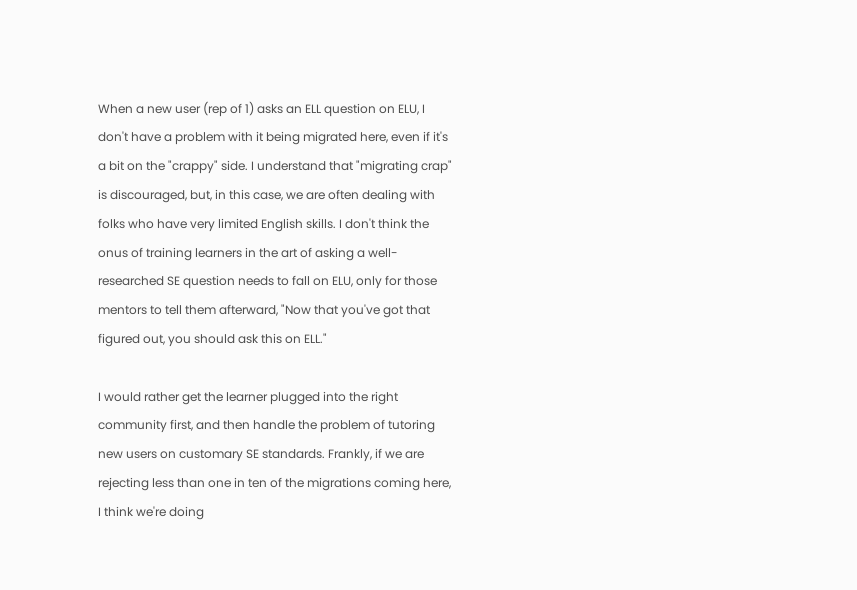When a new user (rep of 1) asks an ELL question on ELU, I don't have a problem with it being migrated here, even if it's a bit on the "crappy" side. I understand that "migrating crap" is discouraged, but, in this case, we are often dealing with folks who have very limited English skills. I don't think the onus of training learners in the art of asking a well-researched SE question needs to fall on ELU, only for those mentors to tell them afterward, "Now that you've got that figured out, you should ask this on ELL."

I would rather get the learner plugged into the right community first, and then handle the problem of tutoring new users on customary SE standards. Frankly, if we are rejecting less than one in ten of the migrations coming here, I think we're doing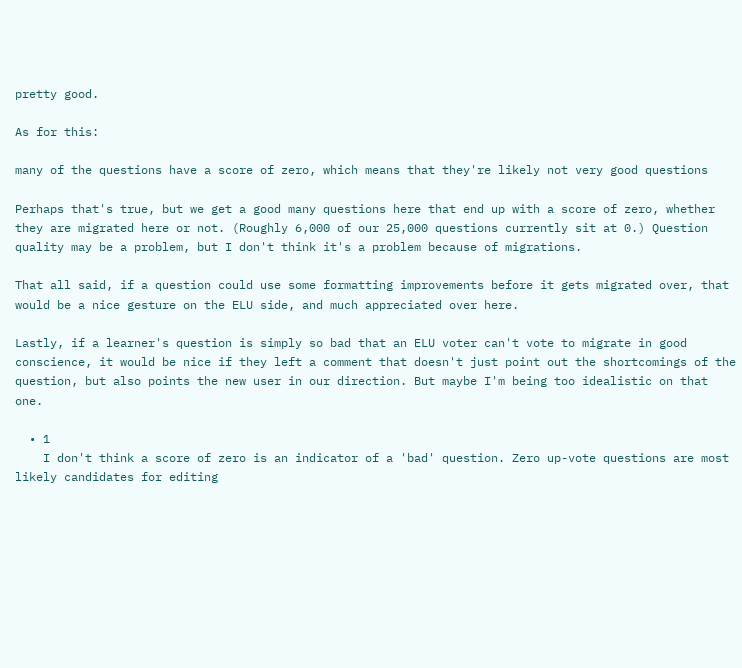pretty good.

As for this:

many of the questions have a score of zero, which means that they're likely not very good questions

Perhaps that's true, but we get a good many questions here that end up with a score of zero, whether they are migrated here or not. (Roughly 6,000 of our 25,000 questions currently sit at 0.) Question quality may be a problem, but I don't think it's a problem because of migrations.

That all said, if a question could use some formatting improvements before it gets migrated over, that would be a nice gesture on the ELU side, and much appreciated over here.

Lastly, if a learner's question is simply so bad that an ELU voter can't vote to migrate in good conscience, it would be nice if they left a comment that doesn't just point out the shortcomings of the question, but also points the new user in our direction. But maybe I'm being too idealistic on that one.

  • 1
    I don't think a score of zero is an indicator of a 'bad' question. Zero up-vote questions are most likely candidates for editing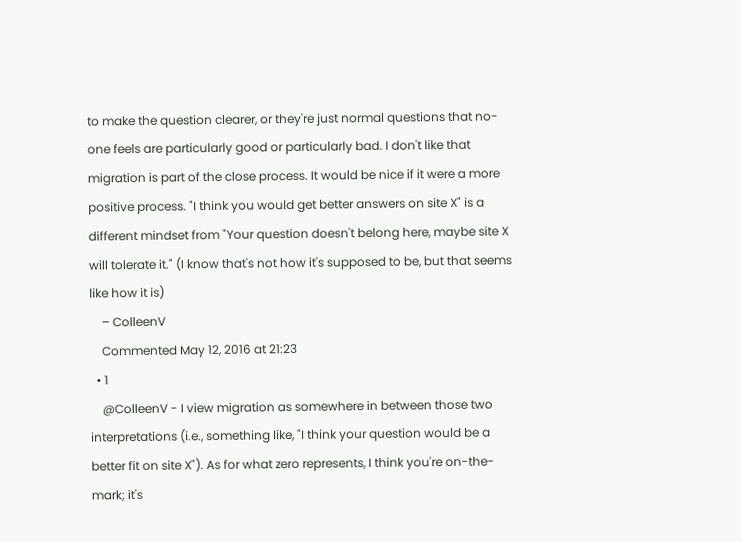to make the question clearer, or they're just normal questions that no-one feels are particularly good or particularly bad. I don't like that migration is part of the close process. It would be nice if it were a more positive process. "I think you would get better answers on site X" is a different mindset from "Your question doesn't belong here, maybe site X will tolerate it." (I know that's not how it's supposed to be, but that seems like how it is)
    – ColleenV
    Commented May 12, 2016 at 21:23
  • 1
    @ColleenV - I view migration as somewhere in between those two interpretations (i.e., something like, "I think your question would be a better fit on site X"). As for what zero represents, I think you're on-the-mark; it's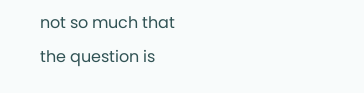not so much that the question is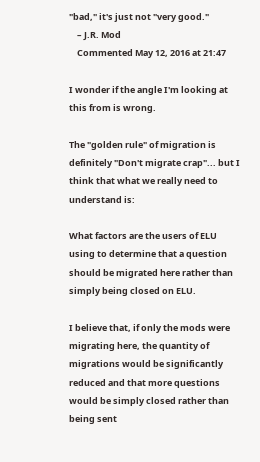"bad," it's just not "very good."
    – J.R. Mod
    Commented May 12, 2016 at 21:47

I wonder if the angle I'm looking at this from is wrong.

The "golden rule" of migration is definitely "Don't migrate crap"... but I think that what we really need to understand is:

What factors are the users of ELU using to determine that a question should be migrated here rather than simply being closed on ELU.

I believe that, if only the mods were migrating here, the quantity of migrations would be significantly reduced and that more questions would be simply closed rather than being sent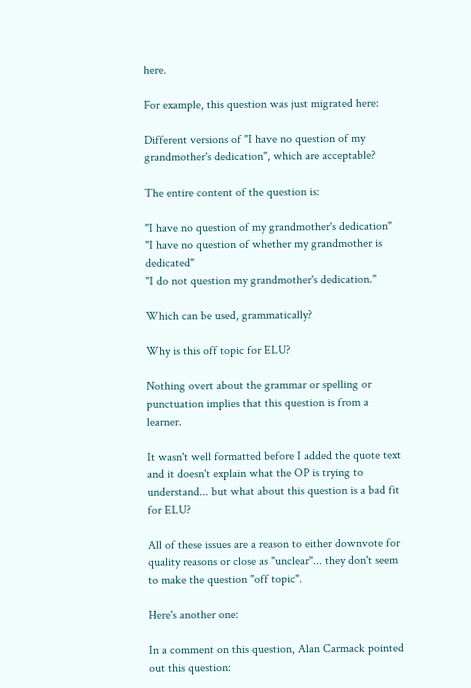here.

For example, this question was just migrated here:

Different versions of "I have no question of my grandmother's dedication", which are acceptable?

The entire content of the question is:

"I have no question of my grandmother's dedication"
"I have no question of whether my grandmother is dedicated"
"I do not question my grandmother's dedication."

Which can be used, grammatically?

Why is this off topic for ELU?

Nothing overt about the grammar or spelling or punctuation implies that this question is from a learner.

It wasn't well formatted before I added the quote text and it doesn't explain what the OP is trying to understand... but what about this question is a bad fit for ELU?

All of these issues are a reason to either downvote for quality reasons or close as "unclear"... they don't seem to make the question "off topic".

Here's another one:

In a comment on this question, Alan Carmack pointed out this question: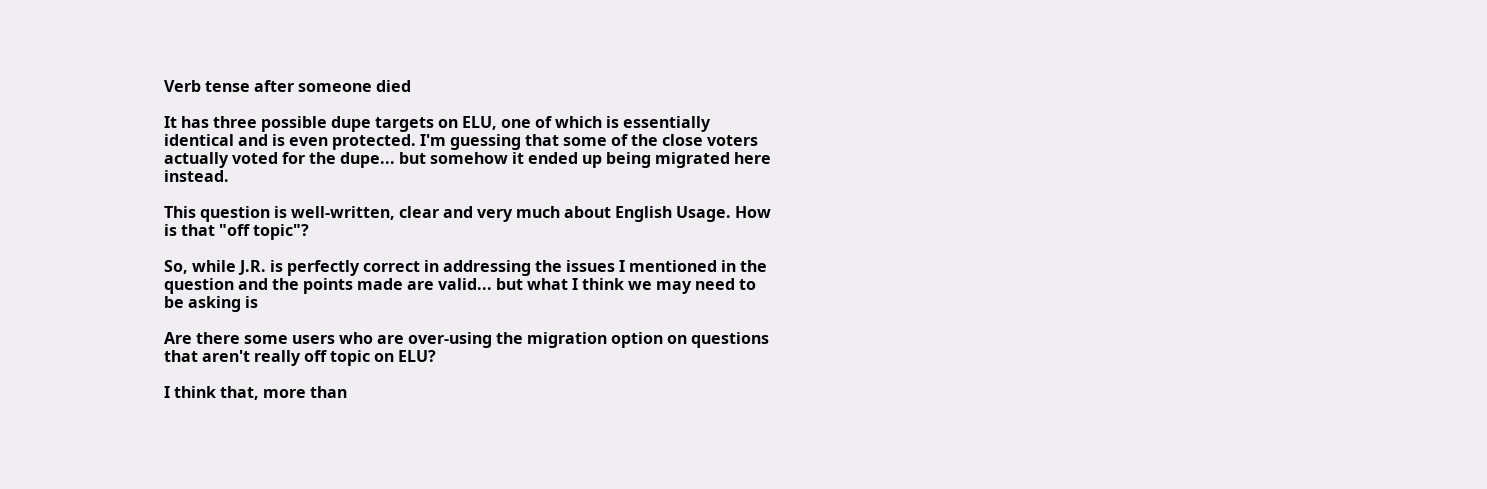Verb tense after someone died

It has three possible dupe targets on ELU, one of which is essentially identical and is even protected. I'm guessing that some of the close voters actually voted for the dupe... but somehow it ended up being migrated here instead.

This question is well-written, clear and very much about English Usage. How is that "off topic"?

So, while J.R. is perfectly correct in addressing the issues I mentioned in the question and the points made are valid... but what I think we may need to be asking is

Are there some users who are over-using the migration option on questions that aren't really off topic on ELU?

I think that, more than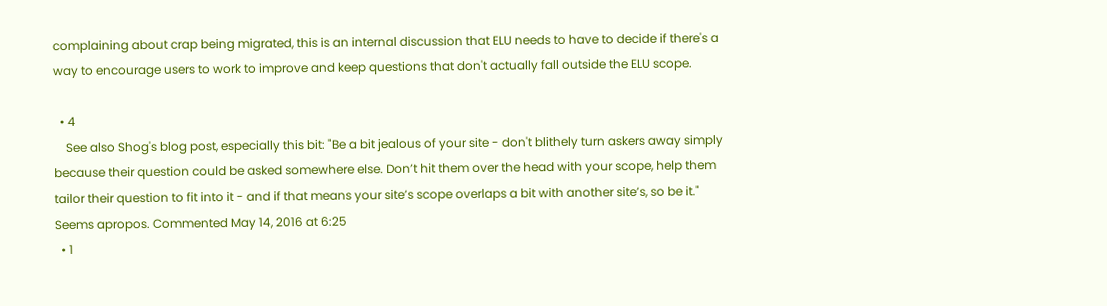complaining about crap being migrated, this is an internal discussion that ELU needs to have to decide if there's a way to encourage users to work to improve and keep questions that don't actually fall outside the ELU scope.

  • 4
    See also Shog's blog post, especially this bit: "Be a bit jealous of your site - don't blithely turn askers away simply because their question could be asked somewhere else. Don’t hit them over the head with your scope, help them tailor their question to fit into it - and if that means your site’s scope overlaps a bit with another site’s, so be it." Seems apropos. Commented May 14, 2016 at 6:25
  • 1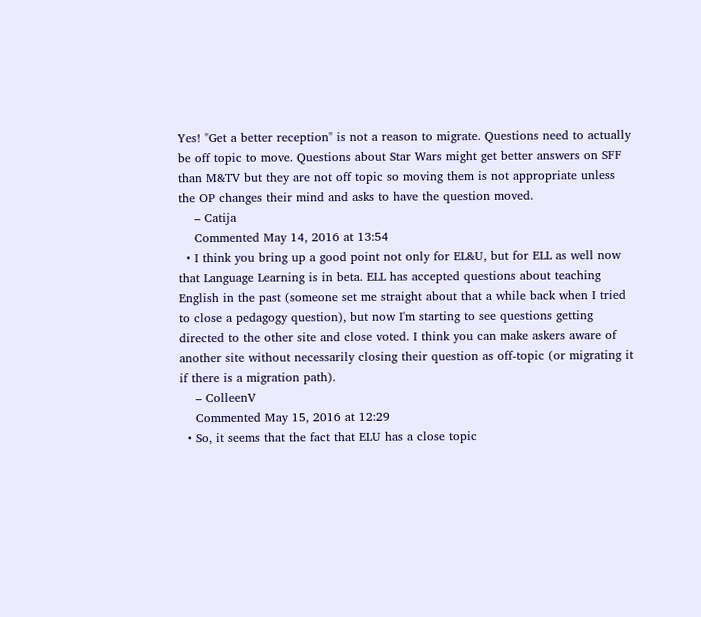Yes! "Get a better reception" is not a reason to migrate. Questions need to actually be off topic to move. Questions about Star Wars might get better answers on SFF than M&TV but they are not off topic so moving them is not appropriate unless the OP changes their mind and asks to have the question moved.
    – Catija
    Commented May 14, 2016 at 13:54
  • I think you bring up a good point not only for EL&U, but for ELL as well now that Language Learning is in beta. ELL has accepted questions about teaching English in the past (someone set me straight about that a while back when I tried to close a pedagogy question), but now I'm starting to see questions getting directed to the other site and close voted. I think you can make askers aware of another site without necessarily closing their question as off-topic (or migrating it if there is a migration path).
    – ColleenV
    Commented May 15, 2016 at 12:29
  • So, it seems that the fact that ELU has a close topic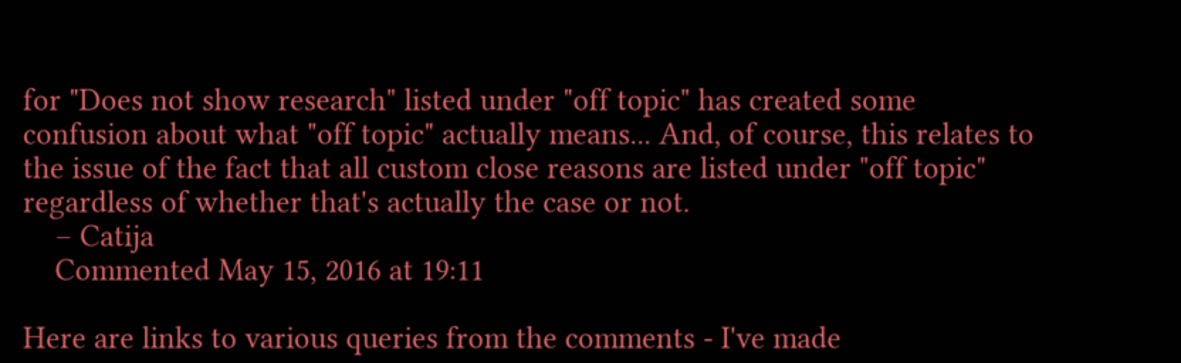for "Does not show research" listed under "off topic" has created some confusion about what "off topic" actually means... And, of course, this relates to the issue of the fact that all custom close reasons are listed under "off topic" regardless of whether that's actually the case or not.
    – Catija
    Commented May 15, 2016 at 19:11

Here are links to various queries from the comments - I've made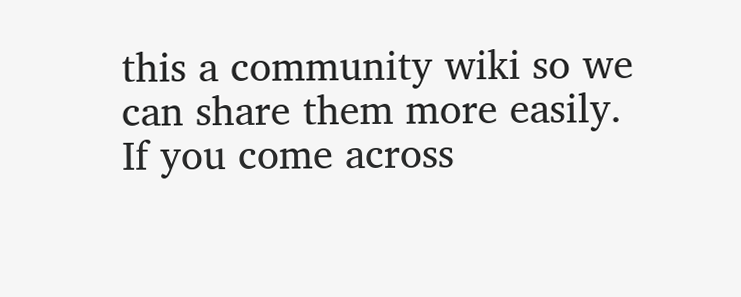this a community wiki so we can share them more easily. If you come across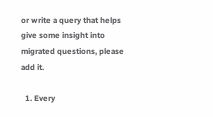or write a query that helps give some insight into migrated questions, please add it.

  1. Every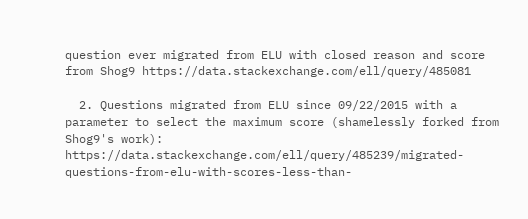question ever migrated from ELU with closed reason and score from Shog9 https://data.stackexchange.com/ell/query/485081

  2. Questions migrated from ELU since 09/22/2015 with a parameter to select the maximum score (shamelessly forked from Shog9's work): https://data.stackexchange.com/ell/query/485239/migrated-questions-from-elu-with-scores-less-than-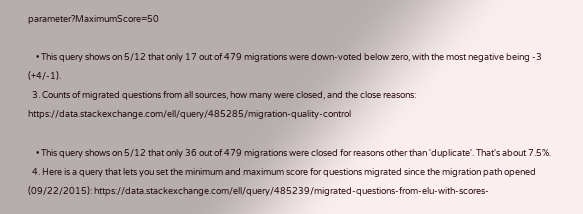parameter?MaximumScore=50

    • This query shows on 5/12 that only 17 out of 479 migrations were down-voted below zero, with the most negative being -3 (+4/-1).
  3. Counts of migrated questions from all sources, how many were closed, and the close reasons: https://data.stackexchange.com/ell/query/485285/migration-quality-control

    • This query shows on 5/12 that only 36 out of 479 migrations were closed for reasons other than 'duplicate'. That's about 7.5%.
  4. Here is a query that lets you set the minimum and maximum score for questions migrated since the migration path opened (09/22/2015): https://data.stackexchange.com/ell/query/485239/migrated-questions-from-elu-with-scores-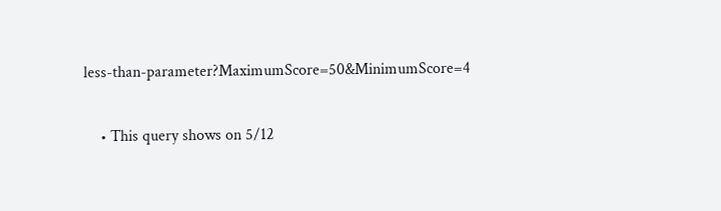less-than-parameter?MaximumScore=50&MinimumScore=4

    • This query shows on 5/12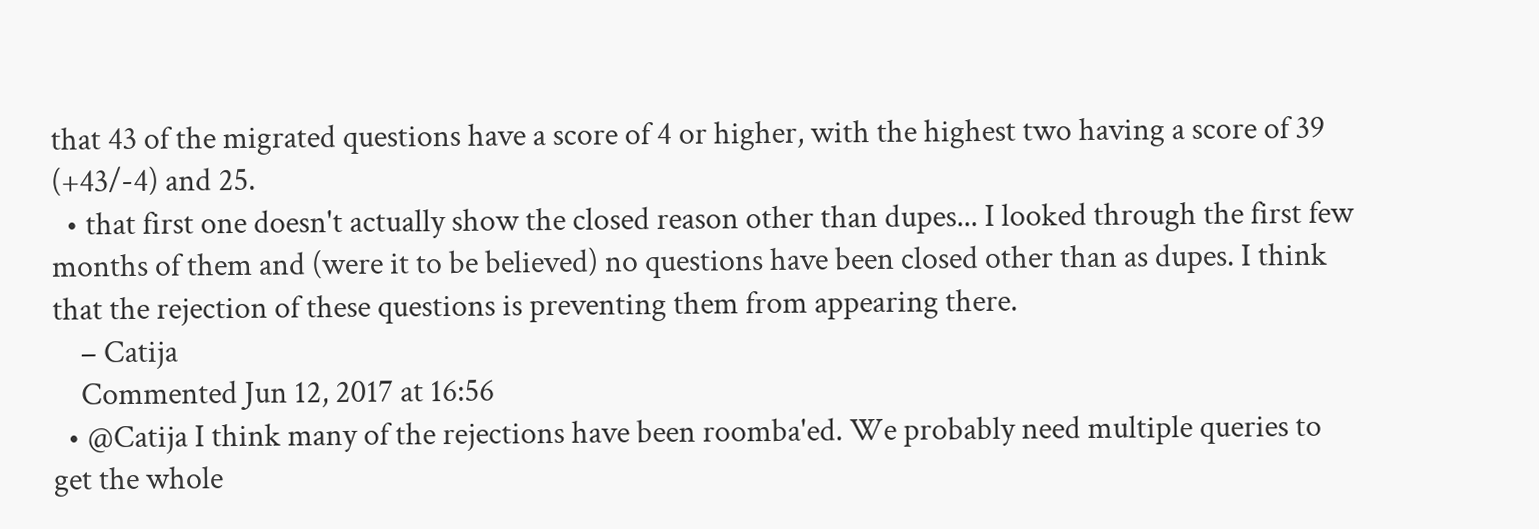that 43 of the migrated questions have a score of 4 or higher, with the highest two having a score of 39 (+43/-4) and 25.
  • that first one doesn't actually show the closed reason other than dupes... I looked through the first few months of them and (were it to be believed) no questions have been closed other than as dupes. I think that the rejection of these questions is preventing them from appearing there.
    – Catija
    Commented Jun 12, 2017 at 16:56
  • @Catija I think many of the rejections have been roomba'ed. We probably need multiple queries to get the whole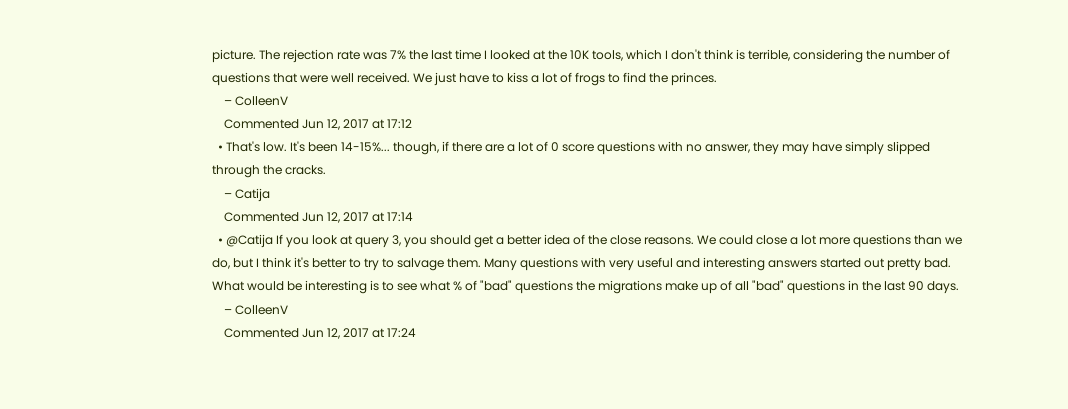picture. The rejection rate was 7% the last time I looked at the 10K tools, which I don't think is terrible, considering the number of questions that were well received. We just have to kiss a lot of frogs to find the princes.
    – ColleenV
    Commented Jun 12, 2017 at 17:12
  • That's low. It's been 14-15%... though, if there are a lot of 0 score questions with no answer, they may have simply slipped through the cracks.
    – Catija
    Commented Jun 12, 2017 at 17:14
  • @Catija If you look at query 3, you should get a better idea of the close reasons. We could close a lot more questions than we do, but I think it's better to try to salvage them. Many questions with very useful and interesting answers started out pretty bad. What would be interesting is to see what % of "bad" questions the migrations make up of all "bad" questions in the last 90 days.
    – ColleenV
    Commented Jun 12, 2017 at 17:24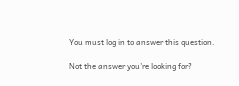You must log in to answer this question.

Not the answer you're looking for?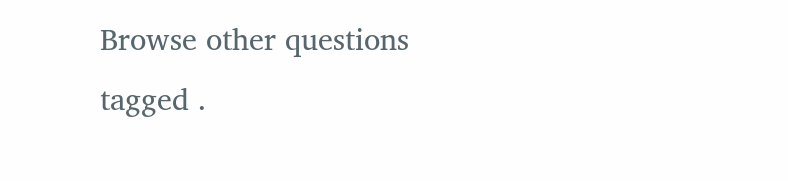Browse other questions tagged .